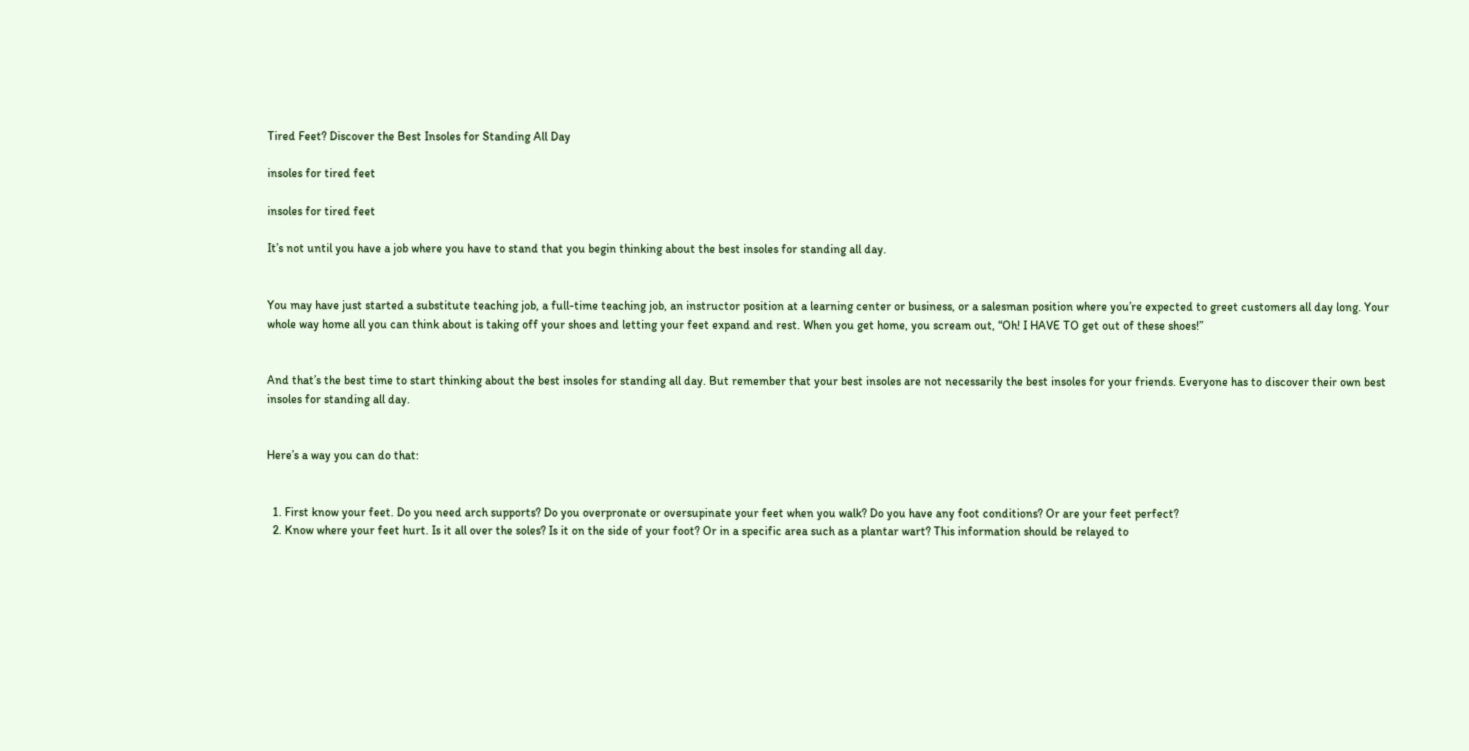Tired Feet? Discover the Best Insoles for Standing All Day

insoles for tired feet

insoles for tired feet

It’s not until you have a job where you have to stand that you begin thinking about the best insoles for standing all day.


You may have just started a substitute teaching job, a full-time teaching job, an instructor position at a learning center or business, or a salesman position where you’re expected to greet customers all day long. Your whole way home all you can think about is taking off your shoes and letting your feet expand and rest. When you get home, you scream out, “Oh! I HAVE TO get out of these shoes!”


And that’s the best time to start thinking about the best insoles for standing all day. But remember that your best insoles are not necessarily the best insoles for your friends. Everyone has to discover their own best insoles for standing all day.


Here’s a way you can do that:


  1. First know your feet. Do you need arch supports? Do you overpronate or oversupinate your feet when you walk? Do you have any foot conditions? Or are your feet perfect?
  2. Know where your feet hurt. Is it all over the soles? Is it on the side of your foot? Or in a specific area such as a plantar wart? This information should be relayed to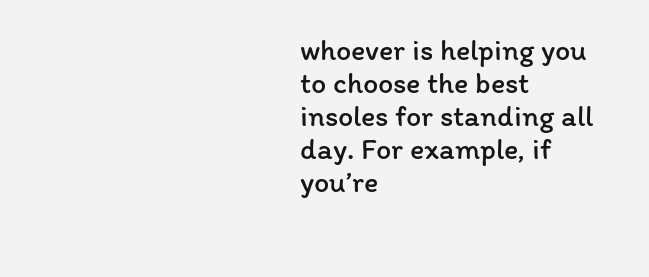whoever is helping you to choose the best insoles for standing all day. For example, if you’re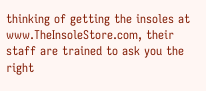thinking of getting the insoles at www.TheInsoleStore.com, their staff are trained to ask you the right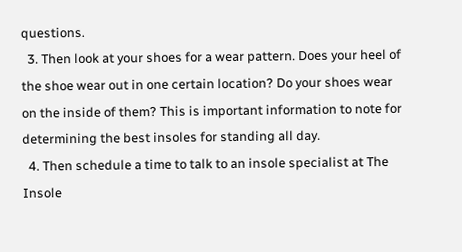questions.
  3. Then look at your shoes for a wear pattern. Does your heel of the shoe wear out in one certain location? Do your shoes wear on the inside of them? This is important information to note for determining the best insoles for standing all day.
  4. Then schedule a time to talk to an insole specialist at The Insole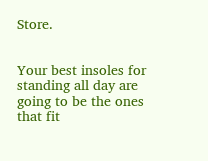Store.


Your best insoles for standing all day are going to be the ones that fit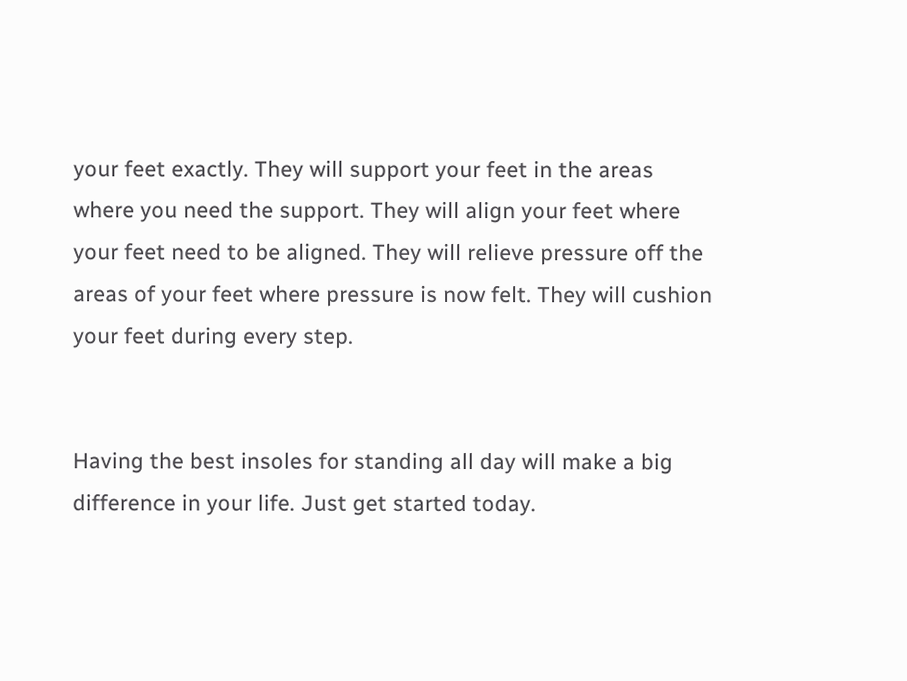your feet exactly. They will support your feet in the areas where you need the support. They will align your feet where your feet need to be aligned. They will relieve pressure off the areas of your feet where pressure is now felt. They will cushion your feet during every step.


Having the best insoles for standing all day will make a big difference in your life. Just get started today.